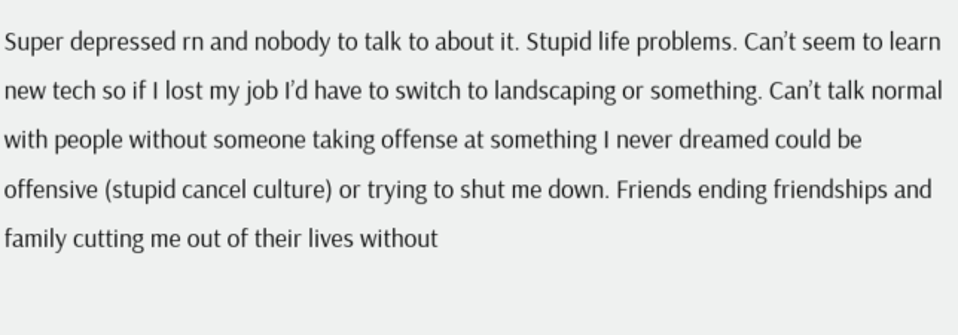Super depressed rn and nobody to talk to about it. Stupid life problems. Can’t seem to learn new tech so if I lost my job I’d have to switch to landscaping or something. Can’t talk normal with people without someone taking offense at something I never dreamed could be offensive (stupid cancel culture) or trying to shut me down. Friends ending friendships and family cutting me out of their lives without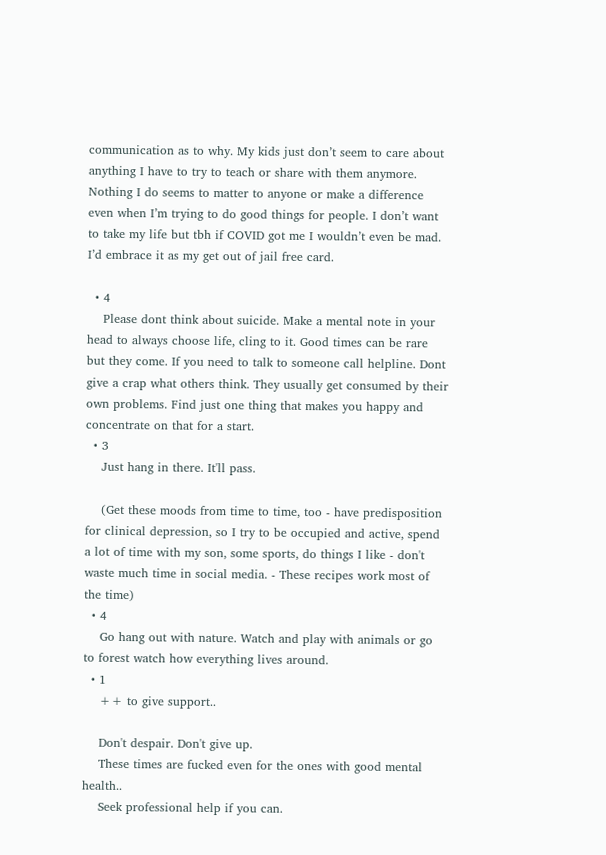communication as to why. My kids just don’t seem to care about anything I have to try to teach or share with them anymore. Nothing I do seems to matter to anyone or make a difference even when I’m trying to do good things for people. I don’t want to take my life but tbh if COVID got me I wouldn’t even be mad. I’d embrace it as my get out of jail free card.

  • 4
    Please dont think about suicide. Make a mental note in your head to always choose life, cling to it. Good times can be rare but they come. If you need to talk to someone call helpline. Dont give a crap what others think. They usually get consumed by their own problems. Find just one thing that makes you happy and concentrate on that for a start.
  • 3
    Just hang in there. It'll pass.

    (Get these moods from time to time, too - have predisposition for clinical depression, so I try to be occupied and active, spend a lot of time with my son, some sports, do things I like - don't waste much time in social media. - These recipes work most of the time)
  • 4
    Go hang out with nature. Watch and play with animals or go to forest watch how everything lives around.
  • 1
    ++ to give support..

    Don't despair. Don't give up.
    These times are fucked even for the ones with good mental health..
    Seek professional help if you can.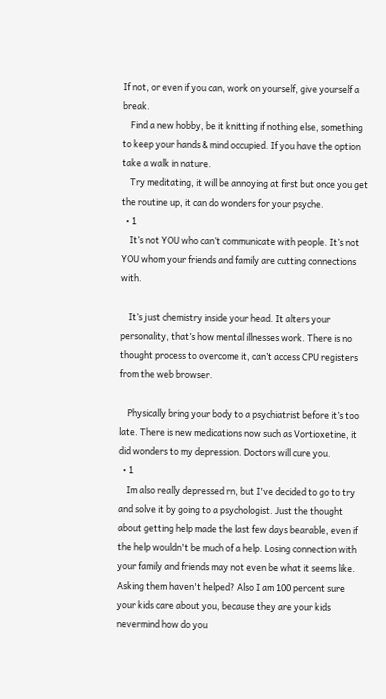If not, or even if you can, work on yourself, give yourself a break.
    Find a new hobby, be it knitting if nothing else, something to keep your hands & mind occupied. If you have the option take a walk in nature.
    Try meditating, it will be annoying at first but once you get the routine up, it can do wonders for your psyche.
  • 1
    It’s not YOU who can’t communicate with people. It’s not YOU whom your friends and family are cutting connections with.

    It’s just chemistry inside your head. It alters your personality, that’s how mental illnesses work. There is no thought process to overcome it, can’t access CPU registers from the web browser.

    Physically bring your body to a psychiatrist before it’s too late. There is new medications now such as Vortioxetine, it did wonders to my depression. Doctors will cure you.
  • 1
    Im also really depressed rn, but I've decided to go to try and solve it by going to a psychologist. Just the thought about getting help made the last few days bearable, even if the help wouldn't be much of a help. Losing connection with your family and friends may not even be what it seems like. Asking them haven't helped? Also I am 100 percent sure your kids care about you, because they are your kids nevermind how do you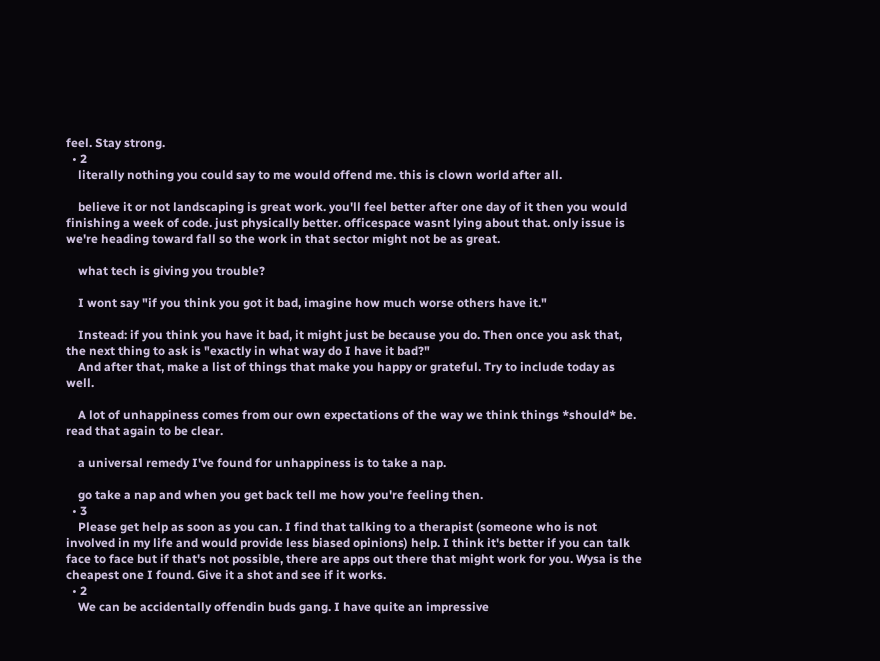feel. Stay strong.
  • 2
    literally nothing you could say to me would offend me. this is clown world after all.

    believe it or not landscaping is great work. you'll feel better after one day of it then you would finishing a week of code. just physically better. officespace wasnt lying about that. only issue is we're heading toward fall so the work in that sector might not be as great.

    what tech is giving you trouble?

    I wont say "if you think you got it bad, imagine how much worse others have it."

    Instead: if you think you have it bad, it might just be because you do. Then once you ask that, the next thing to ask is "exactly in what way do I have it bad?"
    And after that, make a list of things that make you happy or grateful. Try to include today as well.

    A lot of unhappiness comes from our own expectations of the way we think things *should* be. read that again to be clear.

    a universal remedy I've found for unhappiness is to take a nap.

    go take a nap and when you get back tell me how you're feeling then.
  • 3
    Please get help as soon as you can. I find that talking to a therapist (someone who is not involved in my life and would provide less biased opinions) help. I think it's better if you can talk face to face but if that's not possible, there are apps out there that might work for you. Wysa is the cheapest one I found. Give it a shot and see if it works.
  • 2
    We can be accidentally offendin buds gang. I have quite an impressive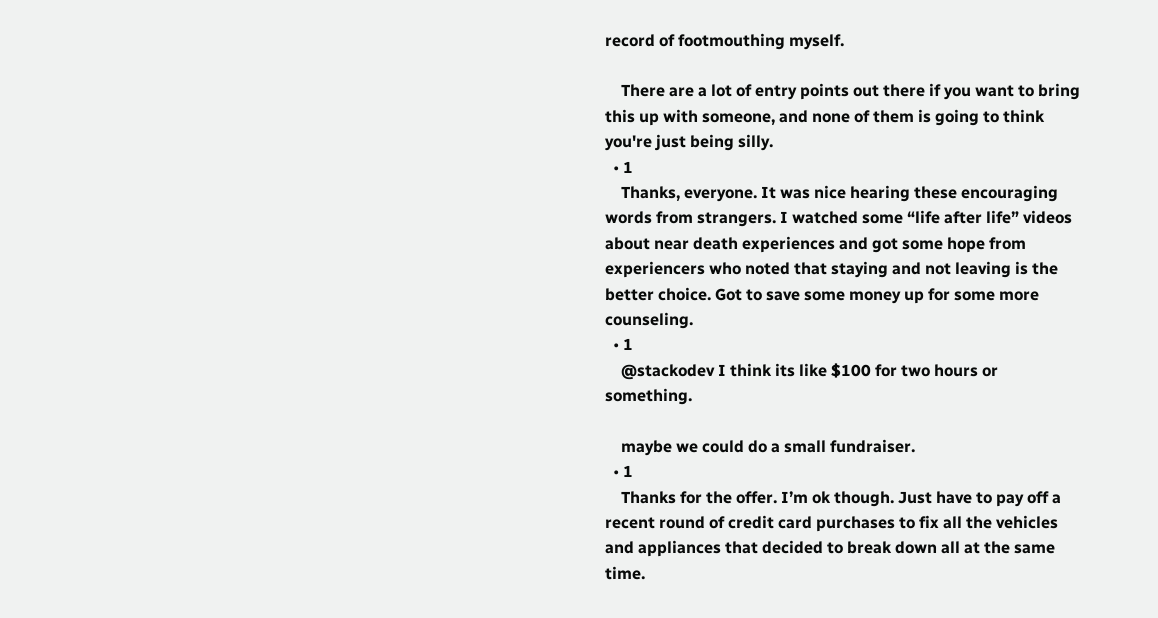record of footmouthing myself.

    There are a lot of entry points out there if you want to bring this up with someone, and none of them is going to think you're just being silly.
  • 1
    Thanks, everyone. It was nice hearing these encouraging words from strangers. I watched some “life after life” videos about near death experiences and got some hope from experiencers who noted that staying and not leaving is the better choice. Got to save some money up for some more counseling.
  • 1
    @stackodev I think its like $100 for two hours or something.

    maybe we could do a small fundraiser.
  • 1
    Thanks for the offer. I’m ok though. Just have to pay off a recent round of credit card purchases to fix all the vehicles and appliances that decided to break down all at the same time.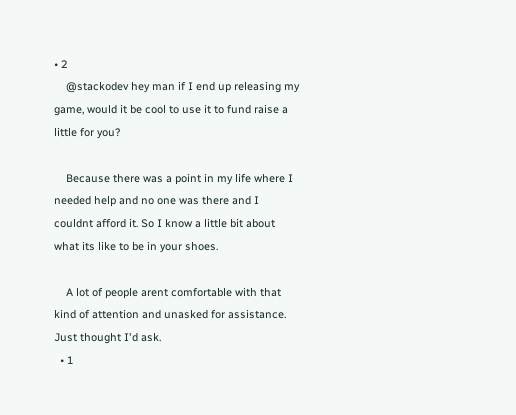• 2
    @stackodev hey man if I end up releasing my game, would it be cool to use it to fund raise a little for you?

    Because there was a point in my life where I needed help and no one was there and I couldnt afford it. So I know a little bit about what its like to be in your shoes.

    A lot of people arent comfortable with that kind of attention and unasked for assistance. Just thought I'd ask.
  • 1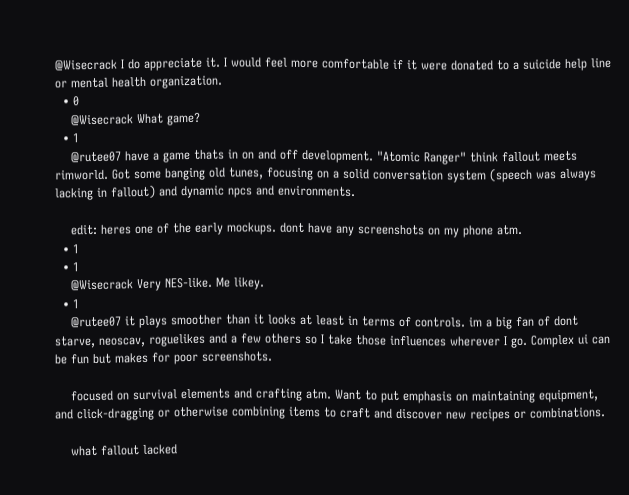@Wisecrack I do appreciate it. I would feel more comfortable if it were donated to a suicide help line or mental health organization.
  • 0
    @Wisecrack What game?
  • 1
    @rutee07 have a game thats in on and off development. "Atomic Ranger" think fallout meets rimworld. Got some banging old tunes, focusing on a solid conversation system (speech was always lacking in fallout) and dynamic npcs and environments.

    edit: heres one of the early mockups. dont have any screenshots on my phone atm.
  • 1
  • 1
    @Wisecrack Very NES-like. Me likey.
  • 1
    @rutee07 it plays smoother than it looks at least in terms of controls. im a big fan of dont starve, neoscav, roguelikes and a few others so I take those influences wherever I go. Complex ui can be fun but makes for poor screenshots.

    focused on survival elements and crafting atm. Want to put emphasis on maintaining equipment, and click-dragging or otherwise combining items to craft and discover new recipes or combinations.

    what fallout lacked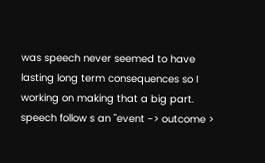was speech never seemed to have lasting long term consequences so I working on making that a big part. speech follow s an "event -> outcome >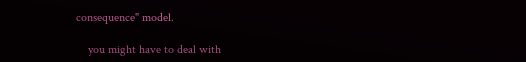consequence" model.

    you might have to deal with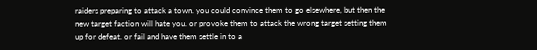raiders preparing to attack a town. you could convince them to go elsewhere, but then the new target faction will hate you. or provoke them to attack the wrong target setting them up for defeat. or fail and have them settle in to a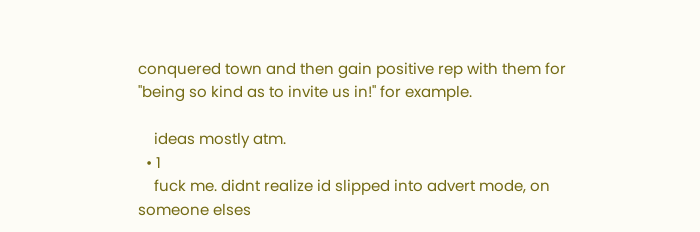conquered town and then gain positive rep with them for "being so kind as to invite us in!" for example.

    ideas mostly atm.
  • 1
    fuck me. didnt realize id slipped into advert mode, on someone elses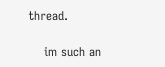thread.

    im such an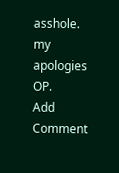asshole. my apologies OP.
Add Comment